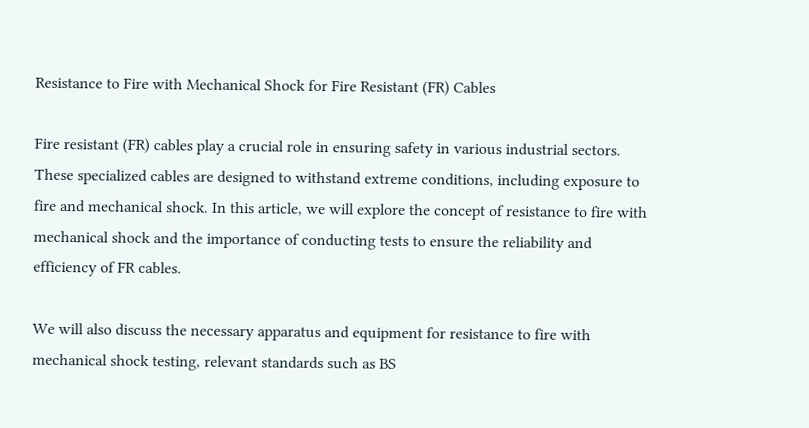Resistance to Fire with Mechanical Shock for Fire Resistant (FR) Cables

Fire resistant (FR) cables play a crucial role in ensuring safety in various industrial sectors. These specialized cables are designed to withstand extreme conditions, including exposure to fire and mechanical shock. In this article, we will explore the concept of resistance to fire with mechanical shock and the importance of conducting tests to ensure the reliability and efficiency of FR cables.

We will also discuss the necessary apparatus and equipment for resistance to fire with mechanical shock testing, relevant standards such as BS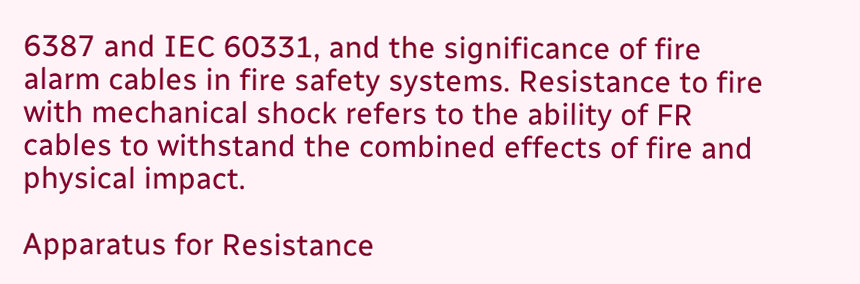6387 and IEC 60331, and the significance of fire alarm cables in fire safety systems. Resistance to fire with mechanical shock refers to the ability of FR cables to withstand the combined effects of fire and physical impact.

Apparatus for Resistance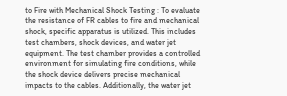to Fire with Mechanical Shock Testing : To evaluate the resistance of FR cables to fire and mechanical shock, specific apparatus is utilized. This includes test chambers, shock devices, and water jet equipment. The test chamber provides a controlled environment for simulating fire conditions, while the shock device delivers precise mechanical impacts to the cables. Additionally, the water jet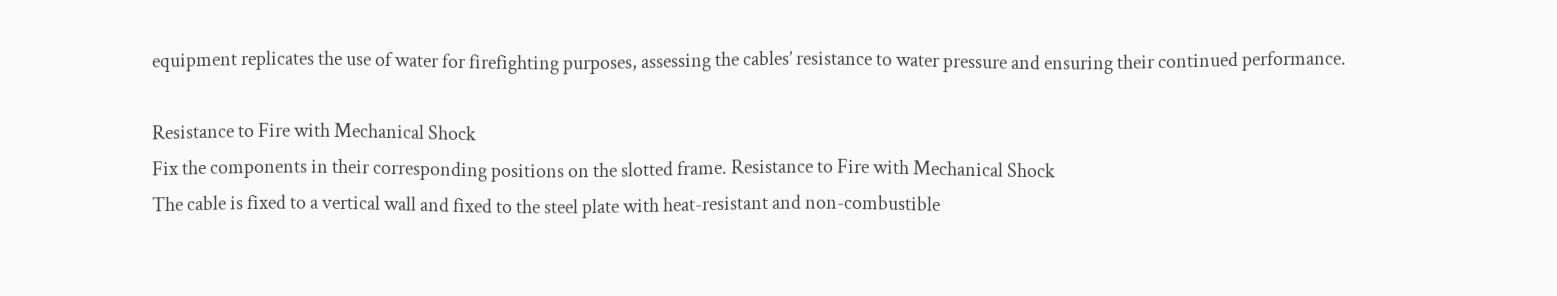equipment replicates the use of water for firefighting purposes, assessing the cables’ resistance to water pressure and ensuring their continued performance.

Resistance to Fire with Mechanical Shock
Fix the components in their corresponding positions on the slotted frame. Resistance to Fire with Mechanical Shock
The cable is fixed to a vertical wall and fixed to the steel plate with heat-resistant and non-combustible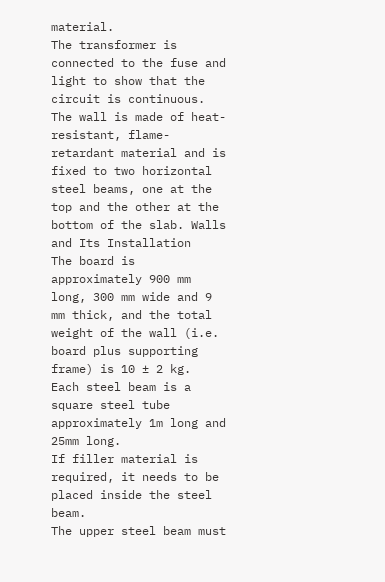material.
The transformer is connected to the fuse and light to show that the circuit is continuous.
The wall is made of heat-resistant, flame-retardant material and is fixed to two horizontal steel beams, one at the top and the other at the bottom of the slab. Walls and Its Installation
The board is approximately 900 mm long, 300 mm wide and 9 mm thick, and the total weight of the wall (i.e. board plus supporting frame) is 10 ± 2 kg.
Each steel beam is a square steel tube approximately 1m long and 25mm long.
If filler material is required, it needs to be placed inside the steel beam.
The upper steel beam must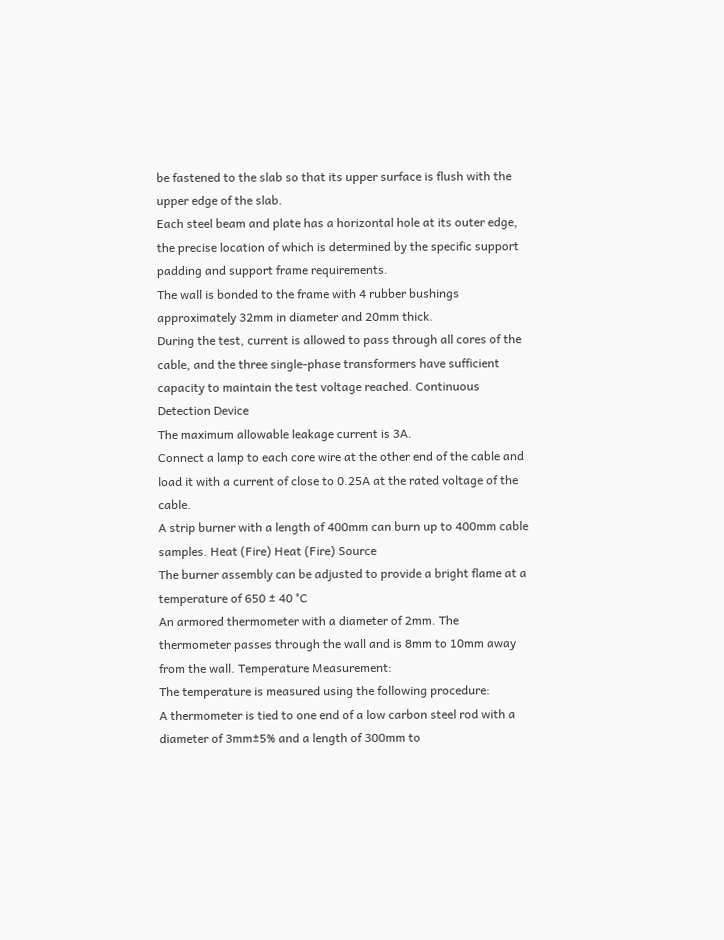be fastened to the slab so that its upper surface is flush with the upper edge of the slab.
Each steel beam and plate has a horizontal hole at its outer edge, the precise location of which is determined by the specific support padding and support frame requirements.
The wall is bonded to the frame with 4 rubber bushings approximately 32mm in diameter and 20mm thick.
During the test, current is allowed to pass through all cores of the cable, and the three single-phase transformers have sufficient capacity to maintain the test voltage reached. Continuous Detection Device
The maximum allowable leakage current is 3A.
Connect a lamp to each core wire at the other end of the cable and load it with a current of close to 0.25A at the rated voltage of the cable.
A strip burner with a length of 400mm can burn up to 400mm cable samples. Heat (Fire) Heat (Fire) Source
The burner assembly can be adjusted to provide a bright flame at a temperature of 650 ± 40 °C
An armored thermometer with a diameter of 2mm. The thermometer passes through the wall and is 8mm to 10mm away from the wall. Temperature Measurement:
The temperature is measured using the following procedure:
A thermometer is tied to one end of a low carbon steel rod with a diameter of 3mm±5% and a length of 300mm to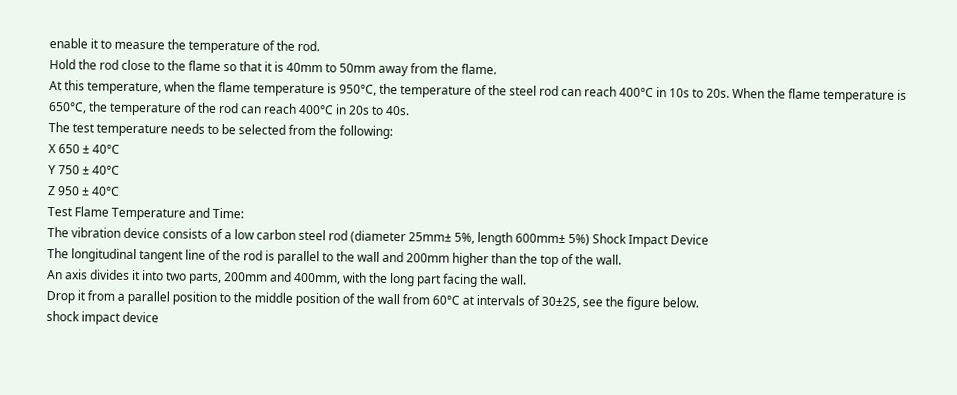enable it to measure the temperature of the rod.
Hold the rod close to the flame so that it is 40mm to 50mm away from the flame.
At this temperature, when the flame temperature is 950°C, the temperature of the steel rod can reach 400°C in 10s to 20s. When the flame temperature is 650°C, the temperature of the rod can reach 400°C in 20s to 40s.
The test temperature needs to be selected from the following:
X 650 ± 40°C
Y 750 ± 40°C
Z 950 ± 40°C
Test Flame Temperature and Time:
The vibration device consists of a low carbon steel rod (diameter 25mm± 5%, length 600mm± 5%) Shock Impact Device
The longitudinal tangent line of the rod is parallel to the wall and 200mm higher than the top of the wall.
An axis divides it into two parts, 200mm and 400mm, with the long part facing the wall.
Drop it from a parallel position to the middle position of the wall from 60°C at intervals of 30±2S, see the figure below.
shock impact device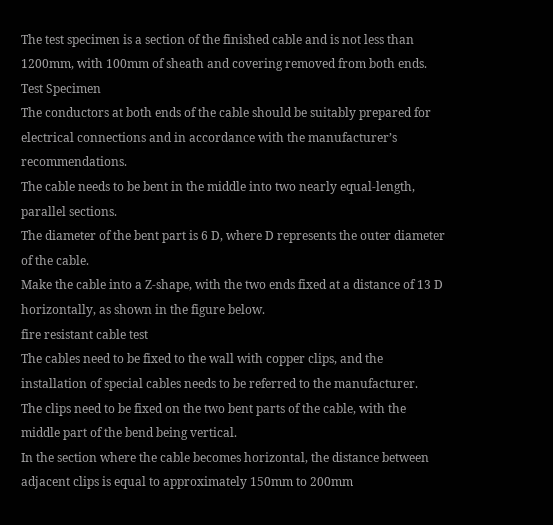The test specimen is a section of the finished cable and is not less than 1200mm, with 100mm of sheath and covering removed from both ends. Test Specimen
The conductors at both ends of the cable should be suitably prepared for electrical connections and in accordance with the manufacturer’s recommendations.
The cable needs to be bent in the middle into two nearly equal-length, parallel sections.
The diameter of the bent part is 6 D, where D represents the outer diameter of the cable.
Make the cable into a Z-shape, with the two ends fixed at a distance of 13 D horizontally, as shown in the figure below.
fire resistant cable test
The cables need to be fixed to the wall with copper clips, and the installation of special cables needs to be referred to the manufacturer.
The clips need to be fixed on the two bent parts of the cable, with the middle part of the bend being vertical.
In the section where the cable becomes horizontal, the distance between adjacent clips is equal to approximately 150mm to 200mm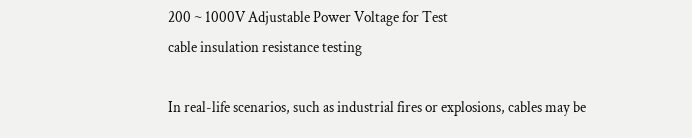200 ~ 1000V Adjustable Power Voltage for Test
cable insulation resistance testing

In real-life scenarios, such as industrial fires or explosions, cables may be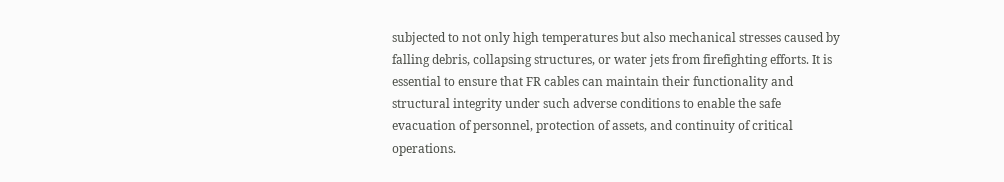subjected to not only high temperatures but also mechanical stresses caused by falling debris, collapsing structures, or water jets from firefighting efforts. It is essential to ensure that FR cables can maintain their functionality and structural integrity under such adverse conditions to enable the safe evacuation of personnel, protection of assets, and continuity of critical operations.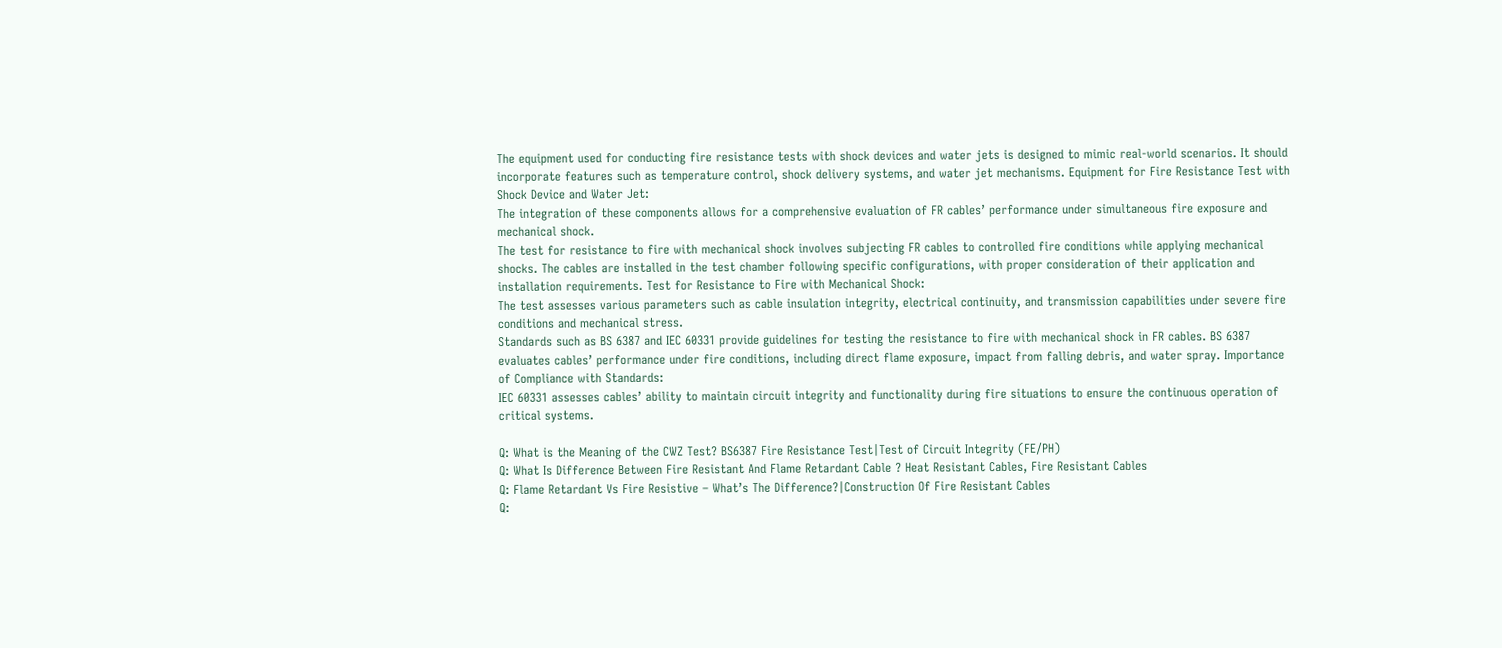The equipment used for conducting fire resistance tests with shock devices and water jets is designed to mimic real-world scenarios. It should incorporate features such as temperature control, shock delivery systems, and water jet mechanisms. Equipment for Fire Resistance Test with Shock Device and Water Jet:
The integration of these components allows for a comprehensive evaluation of FR cables’ performance under simultaneous fire exposure and mechanical shock.
The test for resistance to fire with mechanical shock involves subjecting FR cables to controlled fire conditions while applying mechanical shocks. The cables are installed in the test chamber following specific configurations, with proper consideration of their application and installation requirements. Test for Resistance to Fire with Mechanical Shock:
The test assesses various parameters such as cable insulation integrity, electrical continuity, and transmission capabilities under severe fire conditions and mechanical stress.
Standards such as BS 6387 and IEC 60331 provide guidelines for testing the resistance to fire with mechanical shock in FR cables. BS 6387 evaluates cables’ performance under fire conditions, including direct flame exposure, impact from falling debris, and water spray. Importance of Compliance with Standards:
IEC 60331 assesses cables’ ability to maintain circuit integrity and functionality during fire situations to ensure the continuous operation of critical systems.

Q: What is the Meaning of the CWZ Test? BS6387 Fire Resistance Test|Test of Circuit Integrity (FE/PH)
Q: What Is Difference Between Fire Resistant And Flame Retardant Cable ? Heat Resistant Cables, Fire Resistant Cables
Q: Flame Retardant Vs Fire Resistive – What’s The Difference?|Construction Of Fire Resistant Cables
Q: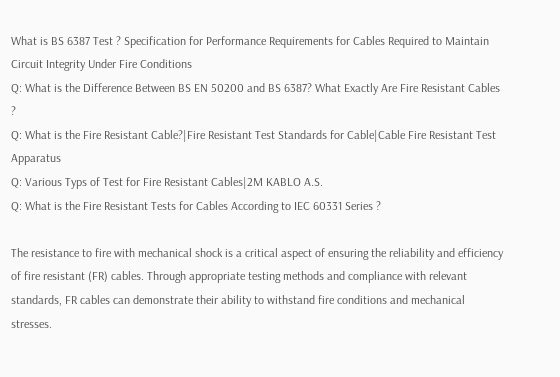What is BS 6387 Test ? Specification for Performance Requirements for Cables Required to Maintain Circuit Integrity Under Fire Conditions
Q: What is the Difference Between BS EN 50200 and BS 6387? What Exactly Are Fire Resistant Cables ?
Q: What is the Fire Resistant Cable?|Fire Resistant Test Standards for Cable|Cable Fire Resistant Test Apparatus
Q: Various Typs of Test for Fire Resistant Cables|2M KABLO A.S.
Q: What is the Fire Resistant Tests for Cables According to IEC 60331 Series ?

The resistance to fire with mechanical shock is a critical aspect of ensuring the reliability and efficiency of fire resistant (FR) cables. Through appropriate testing methods and compliance with relevant standards, FR cables can demonstrate their ability to withstand fire conditions and mechanical stresses.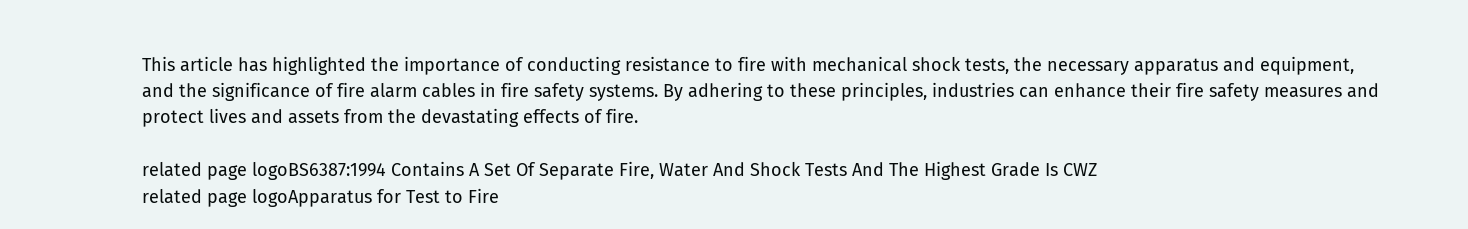This article has highlighted the importance of conducting resistance to fire with mechanical shock tests, the necessary apparatus and equipment, and the significance of fire alarm cables in fire safety systems. By adhering to these principles, industries can enhance their fire safety measures and protect lives and assets from the devastating effects of fire.

related page logoBS6387:1994 Contains A Set Of Separate Fire, Water And Shock Tests And The Highest Grade Is CWZ
related page logoApparatus for Test to Fire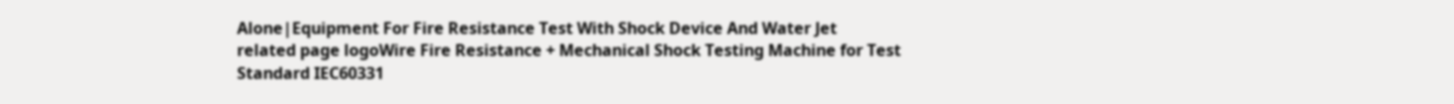Alone|Equipment For Fire Resistance Test With Shock Device And Water Jet
related page logoWire Fire Resistance + Mechanical Shock Testing Machine for Test Standard IEC60331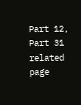Part 12, Part 31
related page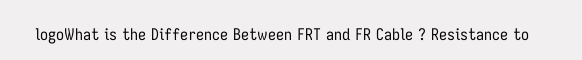logoWhat is the Difference Between FRT and FR Cable ? Resistance to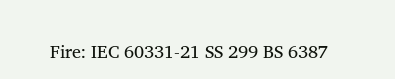Fire: IEC 60331-21 SS 299 BS 6387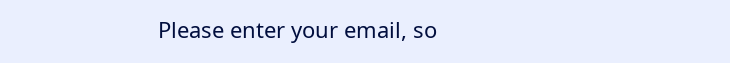Please enter your email, so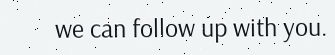we can follow up with you.